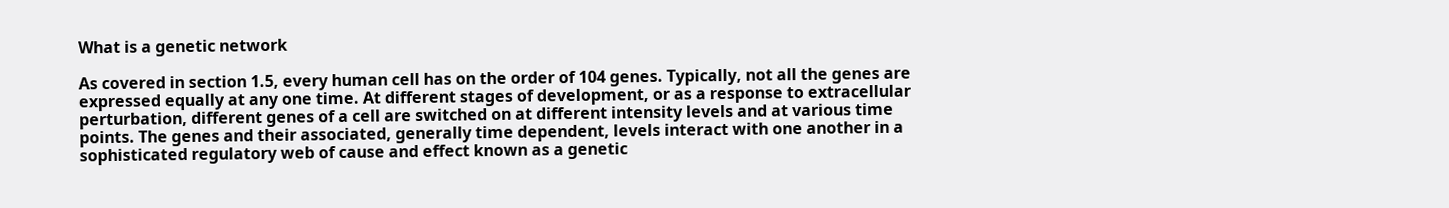What is a genetic network

As covered in section 1.5, every human cell has on the order of 104 genes. Typically, not all the genes are expressed equally at any one time. At different stages of development, or as a response to extracellular perturbation, different genes of a cell are switched on at different intensity levels and at various time points. The genes and their associated, generally time dependent, levels interact with one another in a sophisticated regulatory web of cause and effect known as a genetic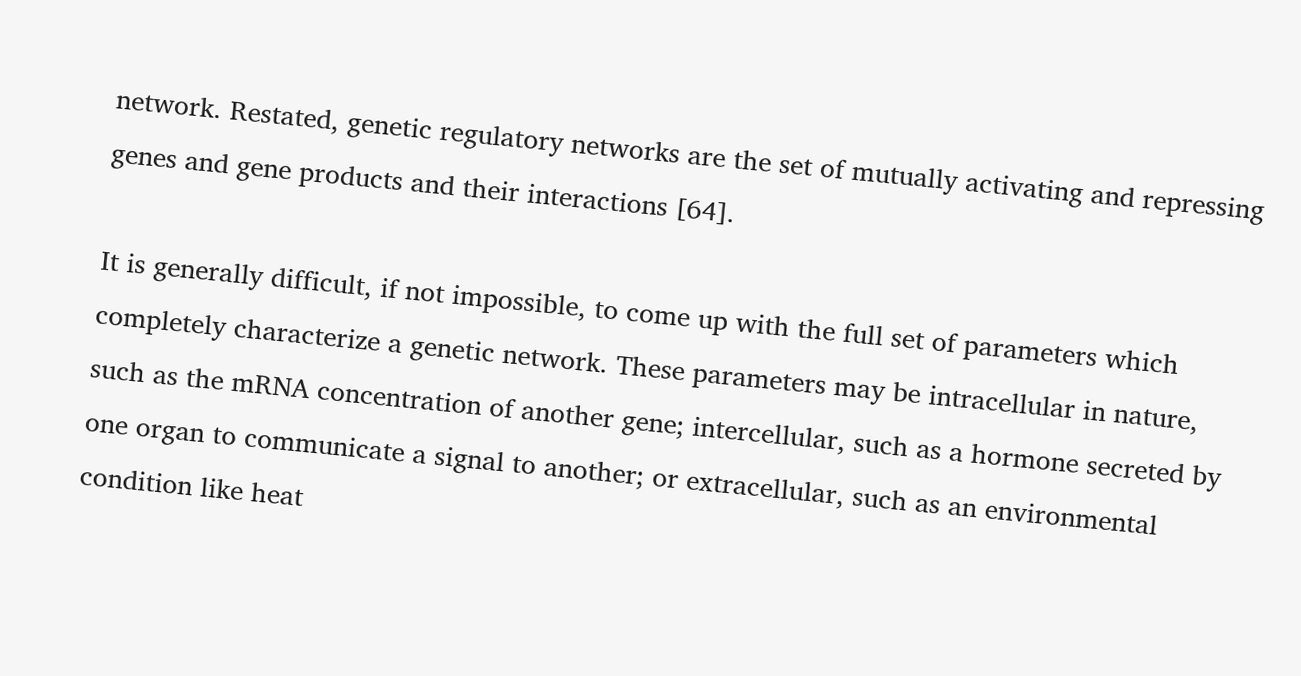network. Restated, genetic regulatory networks are the set of mutually activating and repressing genes and gene products and their interactions [64].

It is generally difficult, if not impossible, to come up with the full set of parameters which completely characterize a genetic network. These parameters may be intracellular in nature, such as the mRNA concentration of another gene; intercellular, such as a hormone secreted by one organ to communicate a signal to another; or extracellular, such as an environmental condition like heat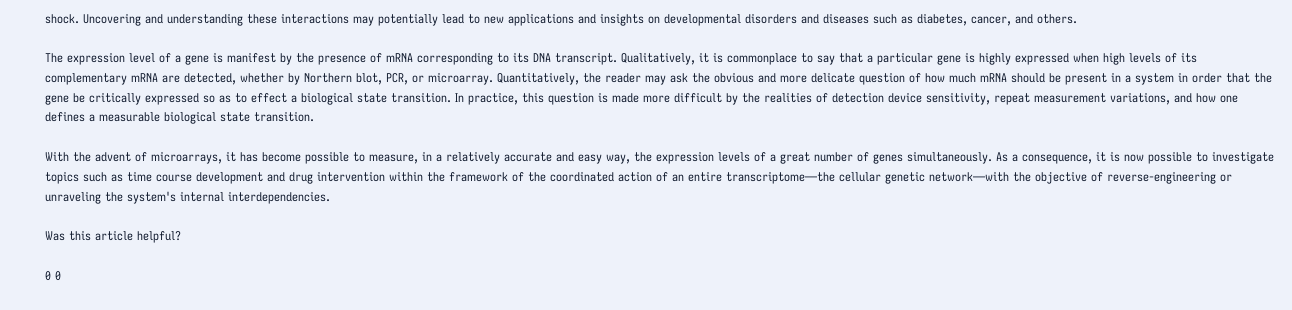shock. Uncovering and understanding these interactions may potentially lead to new applications and insights on developmental disorders and diseases such as diabetes, cancer, and others.

The expression level of a gene is manifest by the presence of mRNA corresponding to its DNA transcript. Qualitatively, it is commonplace to say that a particular gene is highly expressed when high levels of its complementary mRNA are detected, whether by Northern blot, PCR, or microarray. Quantitatively, the reader may ask the obvious and more delicate question of how much mRNA should be present in a system in order that the gene be critically expressed so as to effect a biological state transition. In practice, this question is made more difficult by the realities of detection device sensitivity, repeat measurement variations, and how one defines a measurable biological state transition.

With the advent of microarrays, it has become possible to measure, in a relatively accurate and easy way, the expression levels of a great number of genes simultaneously. As a consequence, it is now possible to investigate topics such as time course development and drug intervention within the framework of the coordinated action of an entire transcriptome—the cellular genetic network—with the objective of reverse-engineering or unraveling the system's internal interdependencies.

Was this article helpful?

0 0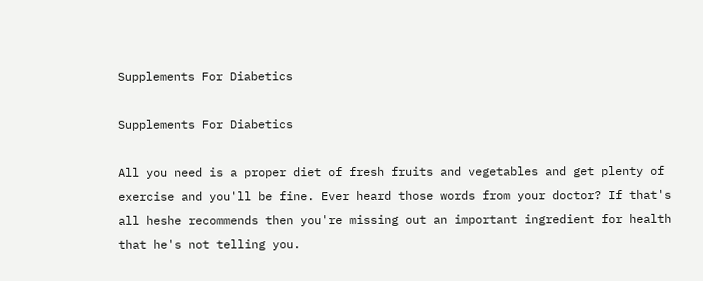Supplements For Diabetics

Supplements For Diabetics

All you need is a proper diet of fresh fruits and vegetables and get plenty of exercise and you'll be fine. Ever heard those words from your doctor? If that's all heshe recommends then you're missing out an important ingredient for health that he's not telling you.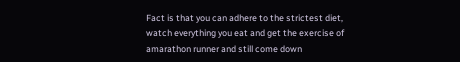Fact is that you can adhere to the strictest diet, watch everything you eat and get the exercise of amarathon runner and still come down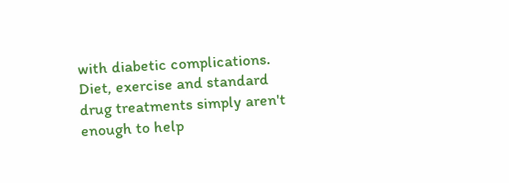with diabetic complications. Diet, exercise and standard drug treatments simply aren't enough to help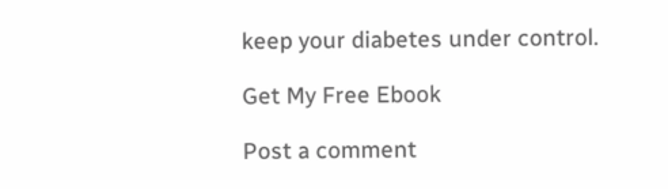keep your diabetes under control.

Get My Free Ebook

Post a comment